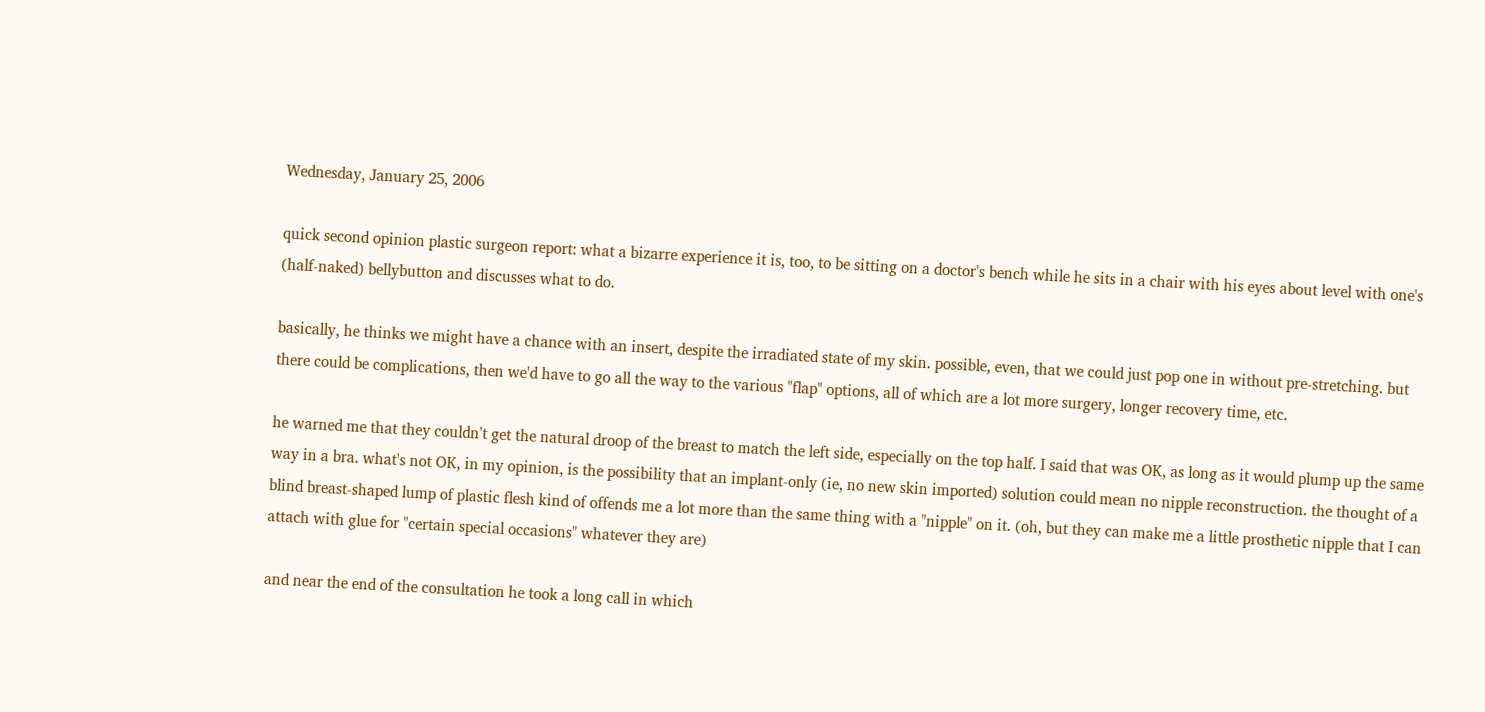Wednesday, January 25, 2006

quick second opinion plastic surgeon report: what a bizarre experience it is, too, to be sitting on a doctor's bench while he sits in a chair with his eyes about level with one's (half-naked) bellybutton and discusses what to do.

basically, he thinks we might have a chance with an insert, despite the irradiated state of my skin. possible, even, that we could just pop one in without pre-stretching. but there could be complications, then we'd have to go all the way to the various "flap" options, all of which are a lot more surgery, longer recovery time, etc.

he warned me that they couldn't get the natural droop of the breast to match the left side, especially on the top half. I said that was OK, as long as it would plump up the same way in a bra. what's not OK, in my opinion, is the possibility that an implant-only (ie, no new skin imported) solution could mean no nipple reconstruction. the thought of a blind breast-shaped lump of plastic flesh kind of offends me a lot more than the same thing with a "nipple" on it. (oh, but they can make me a little prosthetic nipple that I can attach with glue for "certain special occasions" whatever they are)

and near the end of the consultation he took a long call in which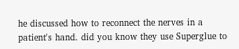he discussed how to reconnect the nerves in a patient's hand. did you know they use Superglue to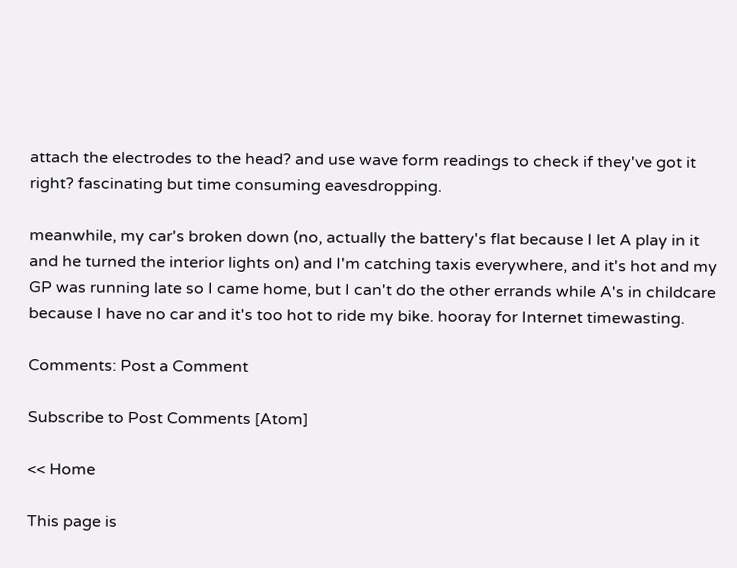attach the electrodes to the head? and use wave form readings to check if they've got it right? fascinating but time consuming eavesdropping.

meanwhile, my car's broken down (no, actually the battery's flat because I let A play in it and he turned the interior lights on) and I'm catching taxis everywhere, and it's hot and my GP was running late so I came home, but I can't do the other errands while A's in childcare because I have no car and it's too hot to ride my bike. hooray for Internet timewasting.

Comments: Post a Comment

Subscribe to Post Comments [Atom]

<< Home

This page is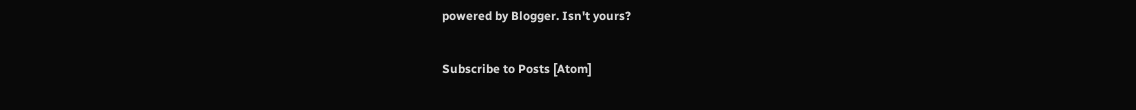powered by Blogger. Isn't yours?

Subscribe to Posts [Atom]